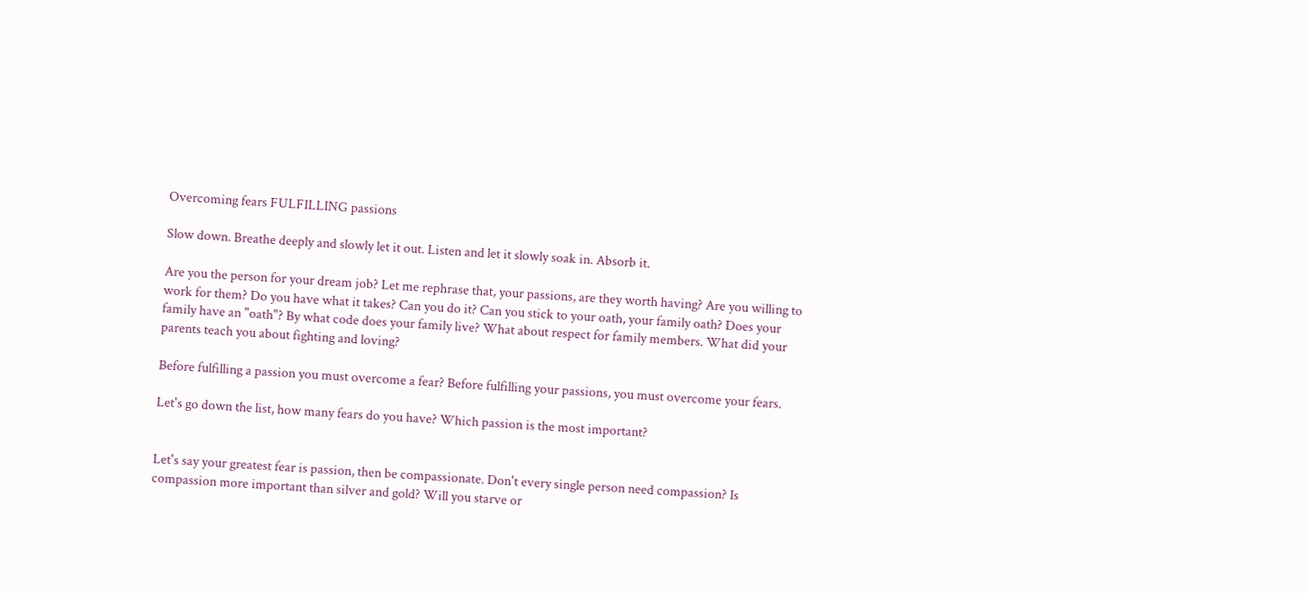Overcoming fears FULFILLING passions

Slow down. Breathe deeply and slowly let it out. Listen and let it slowly soak in. Absorb it.

Are you the person for your dream job? Let me rephrase that, your passions, are they worth having? Are you willing to work for them? Do you have what it takes? Can you do it? Can you stick to your oath, your family oath? Does your family have an "oath"? By what code does your family live? What about respect for family members. What did your parents teach you about fighting and loving?

Before fulfilling a passion you must overcome a fear? Before fulfilling your passions, you must overcome your fears.

Let's go down the list, how many fears do you have? Which passion is the most important?


Let's say your greatest fear is passion, then be compassionate. Don't every single person need compassion? Is compassion more important than silver and gold? Will you starve or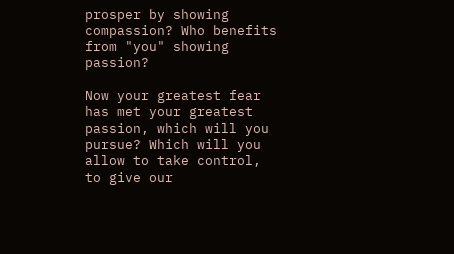prosper by showing compassion? Who benefits from "you" showing passion?

Now your greatest fear has met your greatest passion, which will you pursue? Which will you allow to take control, to give our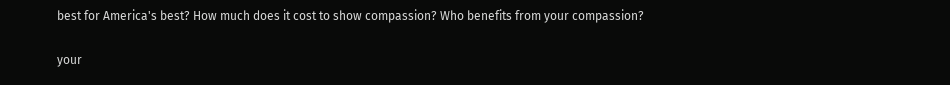best for America's best? How much does it cost to show compassion? Who benefits from your compassion?

your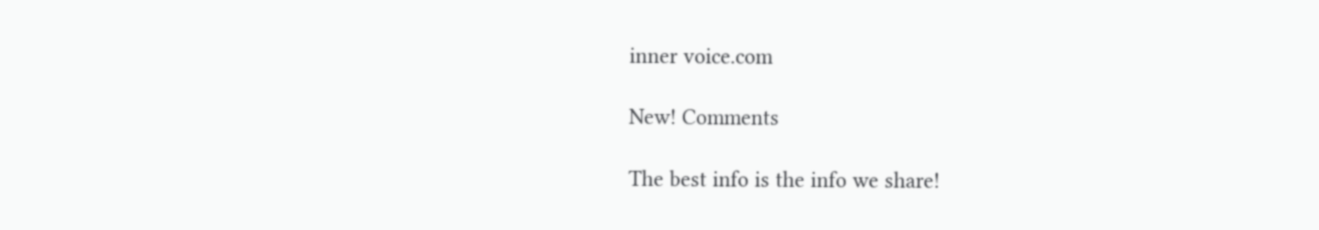inner voice.com

New! Comments

The best info is the info we share!